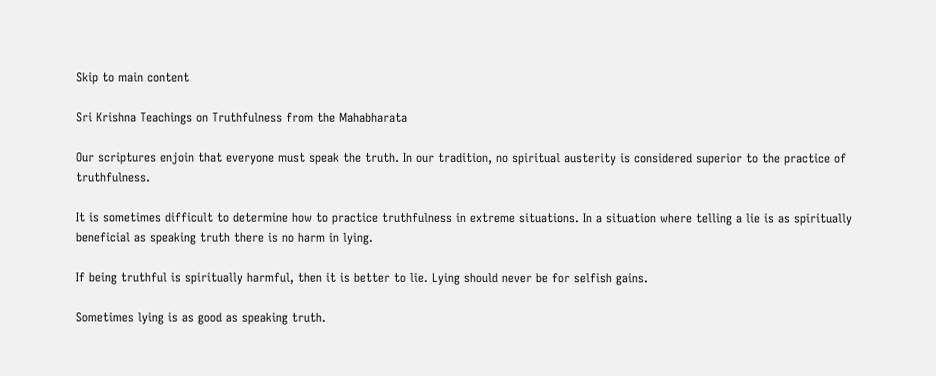Skip to main content

Sri Krishna Teachings on Truthfulness from the Mahabharata

Our scriptures enjoin that everyone must speak the truth. In our tradition, no spiritual austerity is considered superior to the practice of truthfulness.

It is sometimes difficult to determine how to practice truthfulness in extreme situations. In a situation where telling a lie is as spiritually beneficial as speaking truth there is no harm in lying.

If being truthful is spiritually harmful, then it is better to lie. Lying should never be for selfish gains.

Sometimes lying is as good as speaking truth.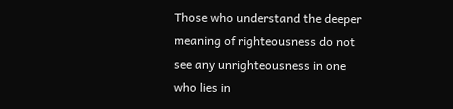Those who understand the deeper meaning of righteousness do not see any unrighteousness in one who lies in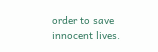order to save innocent lives.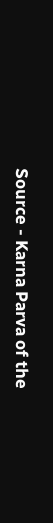Source - Karna Parva of the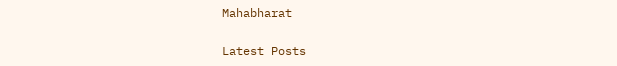Mahabharat

Latest Posts